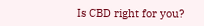Is CBD right for you?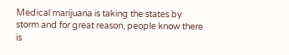Medical marijuana is taking the states by storm and for great reason, people know there is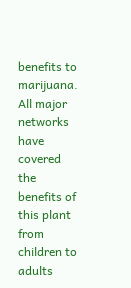benefits to marijuana. All major networks have covered the benefits of this plant from children to adults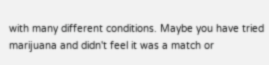with many different conditions. Maybe you have tried marijuana and didn't feel it was a match or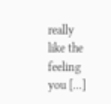really like the feeling you [...]